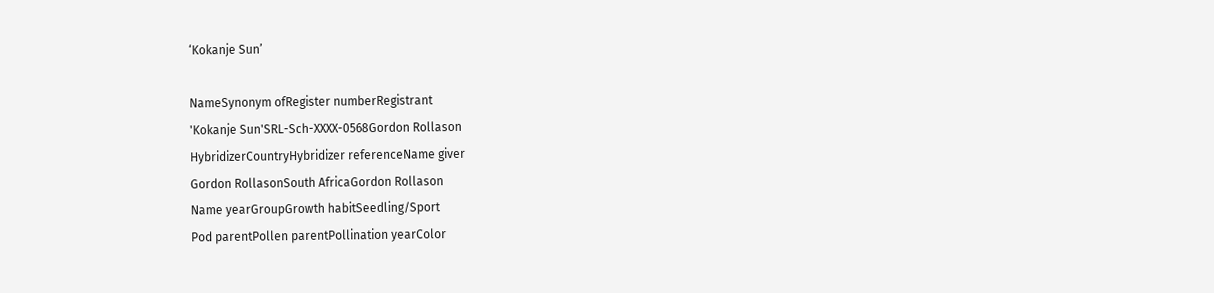‘Kokanje Sun’

NameSynonym ofRegister numberRegistrant
'Kokanje Sun'SRL-Sch-XXXX-0568Gordon Rollason
HybridizerCountryHybridizer referenceName giver
Gordon RollasonSouth AfricaGordon Rollason
Name yearGroupGrowth habitSeedling/Sport
Pod parentPollen parentPollination yearColor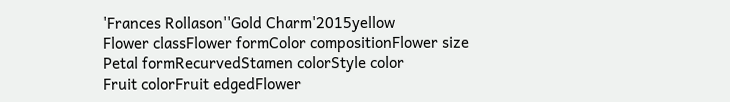'Frances Rollason''Gold Charm'2015yellow
Flower classFlower formColor compositionFlower size
Petal formRecurvedStamen colorStyle color
Fruit colorFruit edgedFlower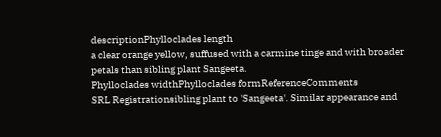descriptionPhylloclades length
a clear orange yellow, suffused with a carmine tinge and with broader petals than sibling plant Sangeeta.
Phylloclades widthPhylloclades formReferenceComments
SRL Registrationsibling plant to 'Sangeeta'. Similar appearance and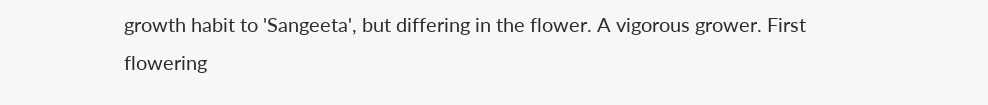growth habit to 'Sangeeta', but differing in the flower. A vigorous grower. First flowering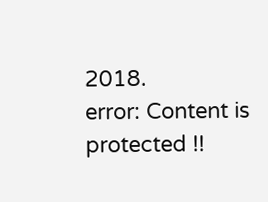2018.
error: Content is protected !!